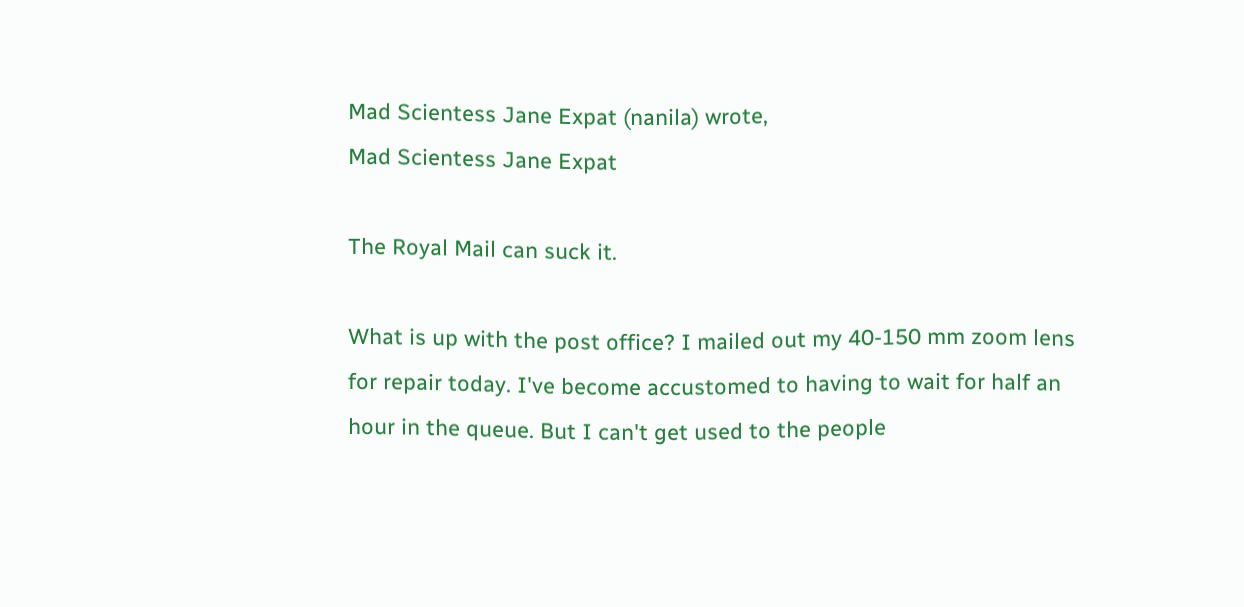Mad Scientess Jane Expat (nanila) wrote,
Mad Scientess Jane Expat

The Royal Mail can suck it.

What is up with the post office? I mailed out my 40-150 mm zoom lens for repair today. I've become accustomed to having to wait for half an hour in the queue. But I can't get used to the people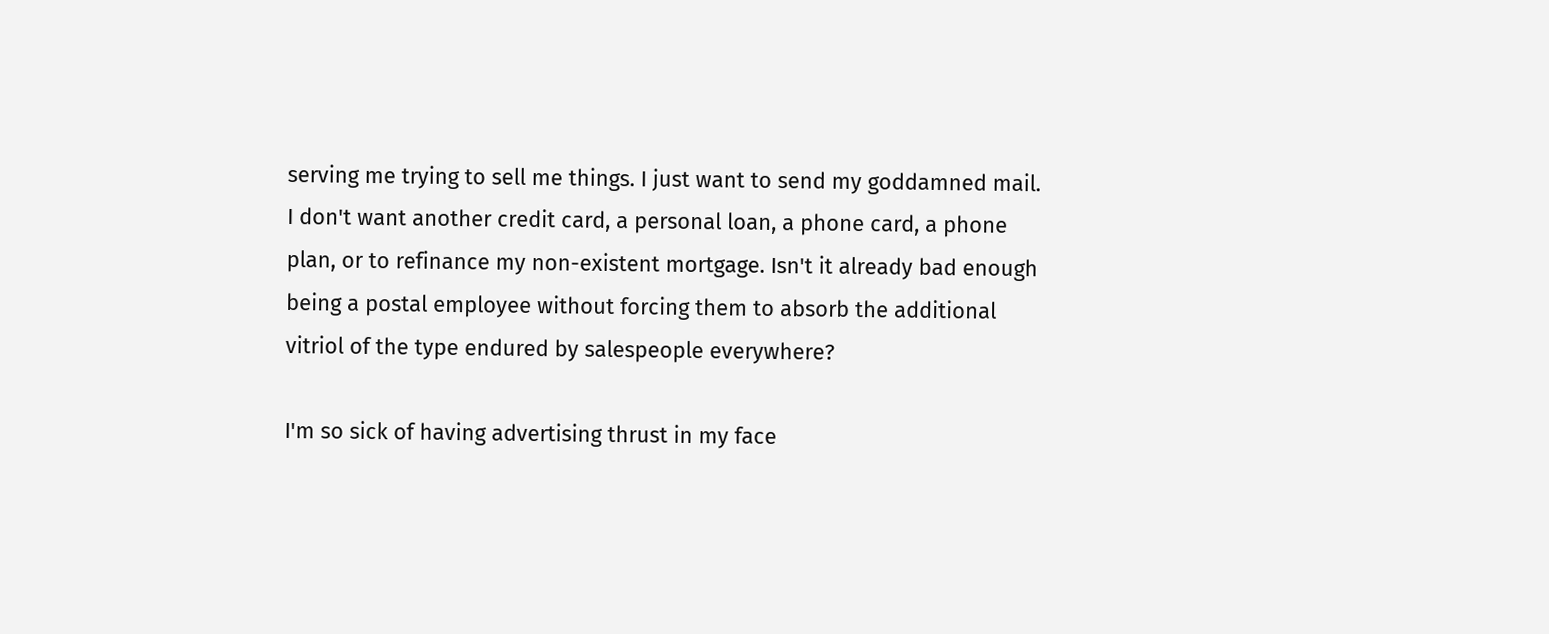serving me trying to sell me things. I just want to send my goddamned mail. I don't want another credit card, a personal loan, a phone card, a phone plan, or to refinance my non-existent mortgage. Isn't it already bad enough being a postal employee without forcing them to absorb the additional vitriol of the type endured by salespeople everywhere?

I'm so sick of having advertising thrust in my face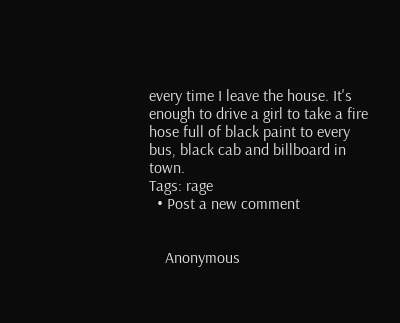every time I leave the house. It's enough to drive a girl to take a fire hose full of black paint to every bus, black cab and billboard in town.
Tags: rage
  • Post a new comment


    Anonymous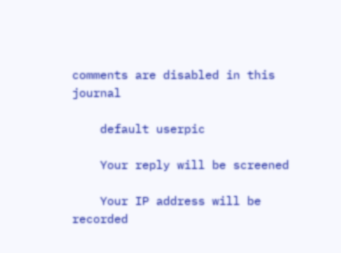comments are disabled in this journal

    default userpic

    Your reply will be screened

    Your IP address will be recorded